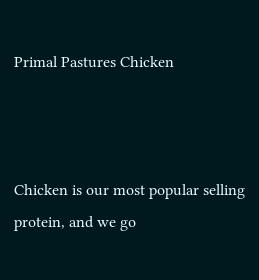Primal Pastures Chicken



Chicken is our most popular selling protein, and we go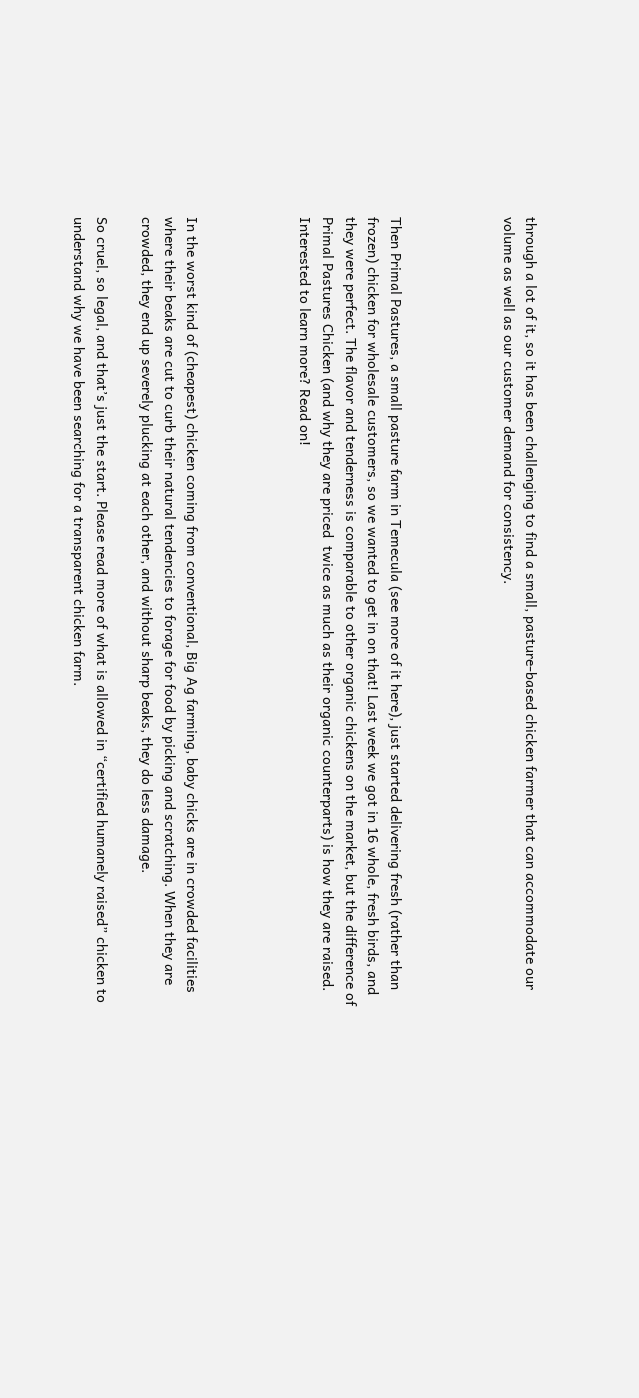through a lot of it, so it has been challenging to find a small, pasture-based chicken farmer that can accommodate our volume as well as our customer demand for consistency.




Then Primal Pastures, a small pasture farm in Temecula (see more of it here), just started delivering fresh (rather than frozen) chicken for wholesale customers, so we wanted to get in on that! Last week we got in 16 whole, fresh birds, and they were perfect. The flavor and tenderness is comparable to other organic chickens on the market, but the difference of Primal Pastures Chicken (and why they are priced  twice as much as their organic counterparts) is how they are raised. Interested to learn more? Read on!




In the worst kind of (cheapest) chicken coming from conventional, Big Ag farming, baby chicks are in crowded facilities where their beaks are cut to curb their natural tendencies to forage for food by picking and scratching. When they are crowded, they end up severely plucking at each other, and without sharp beaks, they do less damage.

So cruel, so legal, and that’s just the start. Please read more of what is allowed in “certified humanely raised” chicken to understand why we have been searching for a transparent chicken farm.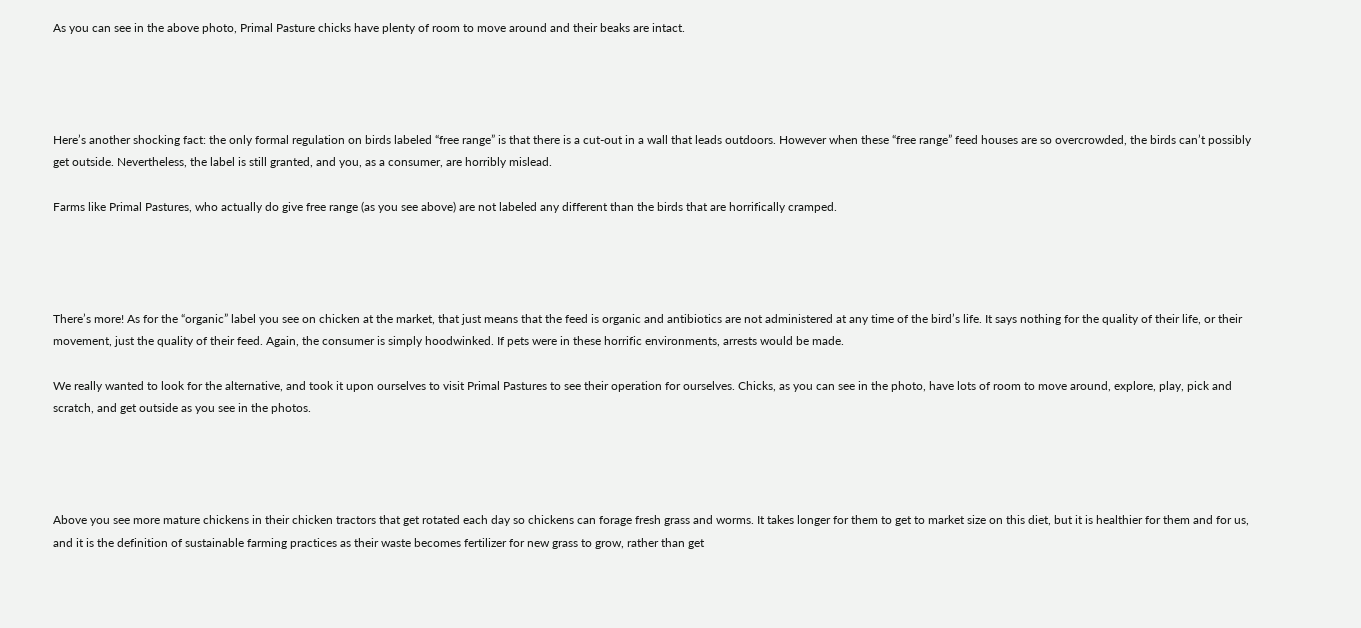As you can see in the above photo, Primal Pasture chicks have plenty of room to move around and their beaks are intact.




Here’s another shocking fact: the only formal regulation on birds labeled “free range” is that there is a cut-out in a wall that leads outdoors. However when these “free range” feed houses are so overcrowded, the birds can’t possibly get outside. Nevertheless, the label is still granted, and you, as a consumer, are horribly mislead.

Farms like Primal Pastures, who actually do give free range (as you see above) are not labeled any different than the birds that are horrifically cramped.




There’s more! As for the “organic” label you see on chicken at the market, that just means that the feed is organic and antibiotics are not administered at any time of the bird’s life. It says nothing for the quality of their life, or their movement, just the quality of their feed. Again, the consumer is simply hoodwinked. If pets were in these horrific environments, arrests would be made.

We really wanted to look for the alternative, and took it upon ourselves to visit Primal Pastures to see their operation for ourselves. Chicks, as you can see in the photo, have lots of room to move around, explore, play, pick and scratch, and get outside as you see in the photos.




Above you see more mature chickens in their chicken tractors that get rotated each day so chickens can forage fresh grass and worms. It takes longer for them to get to market size on this diet, but it is healthier for them and for us, and it is the definition of sustainable farming practices as their waste becomes fertilizer for new grass to grow, rather than get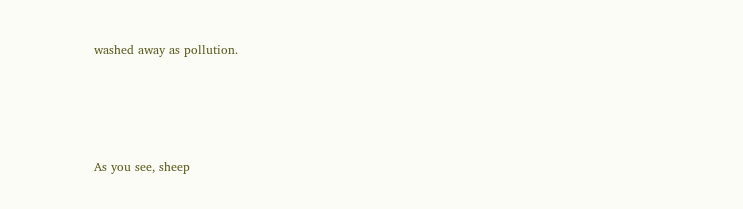washed away as pollution.




As you see, sheep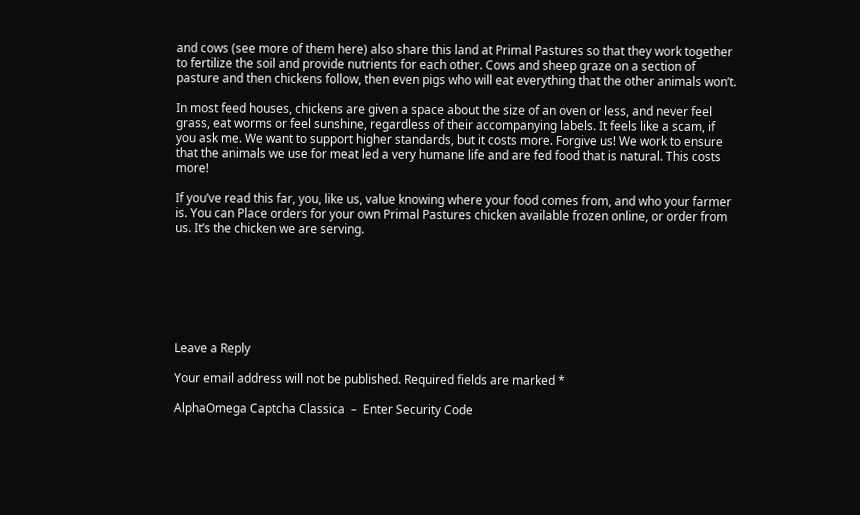and cows (see more of them here) also share this land at Primal Pastures so that they work together to fertilize the soil and provide nutrients for each other. Cows and sheep graze on a section of pasture and then chickens follow, then even pigs who will eat everything that the other animals won’t.

In most feed houses, chickens are given a space about the size of an oven or less, and never feel grass, eat worms or feel sunshine, regardless of their accompanying labels. It feels like a scam, if you ask me. We want to support higher standards, but it costs more. Forgive us! We work to ensure that the animals we use for meat led a very humane life and are fed food that is natural. This costs more!

If you’ve read this far, you, like us, value knowing where your food comes from, and who your farmer is. You can Place orders for your own Primal Pastures chicken available frozen online, or order from us. It’s the chicken we are serving.







Leave a Reply

Your email address will not be published. Required fields are marked *

AlphaOmega Captcha Classica  –  Enter Security Code